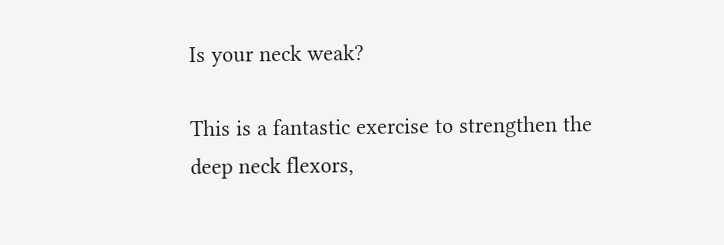Is your neck weak?

This is a fantastic exercise to strengthen the deep neck flexors,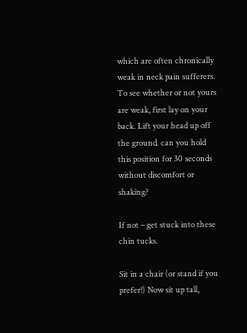which are often chronically weak in neck pain sufferers. To see whether or not yours are weak, first lay on your back. Lift your head up off the ground. can you hold this position for 30 seconds without discomfort or shaking?

If not – get stuck into these chin tucks.

Sit in a chair (or stand if you prefer!) Now sit up tall,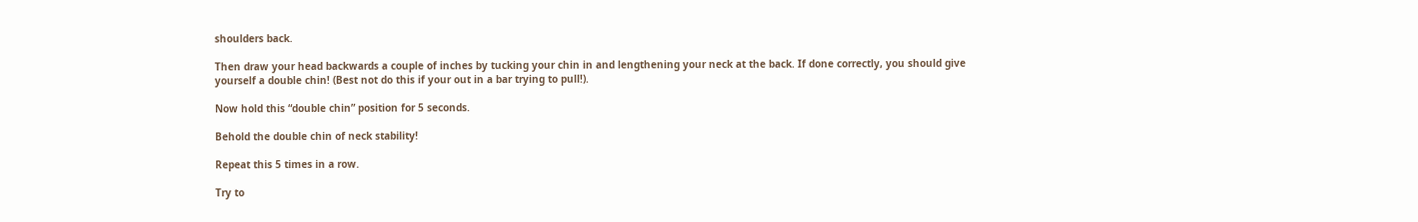shoulders back.

Then draw your head backwards a couple of inches by tucking your chin in and lengthening your neck at the back. If done correctly, you should give yourself a double chin! (Best not do this if your out in a bar trying to pull!).

Now hold this “double chin” position for 5 seconds.

Behold the double chin of neck stability!

Repeat this 5 times in a row.

Try to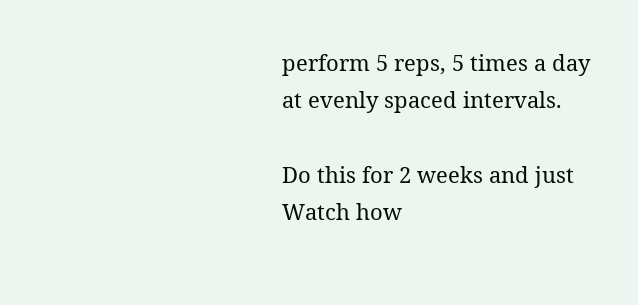perform 5 reps, 5 times a day at evenly spaced intervals.

Do this for 2 weeks and just Watch how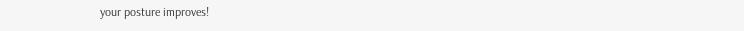your posture improves!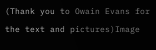(Thank you to Owain Evans for the text and pictures)Image